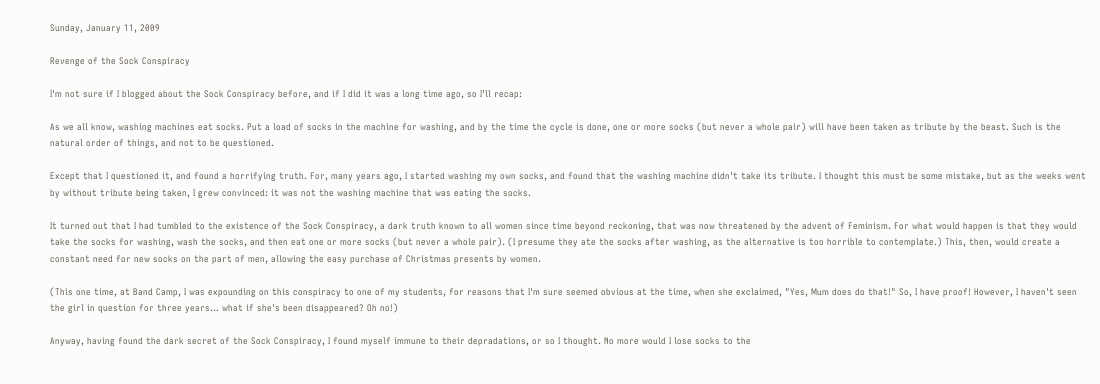Sunday, January 11, 2009

Revenge of the Sock Conspiracy

I'm not sure if I blogged about the Sock Conspiracy before, and if I did it was a long time ago, so I'll recap:

As we all know, washing machines eat socks. Put a load of socks in the machine for washing, and by the time the cycle is done, one or more socks (but never a whole pair) will have been taken as tribute by the beast. Such is the natural order of things, and not to be questioned.

Except that I questioned it, and found a horrifying truth. For, many years ago, I started washing my own socks, and found that the washing machine didn't take its tribute. I thought this must be some mistake, but as the weeks went by without tribute being taken, I grew convinced: it was not the washing machine that was eating the socks.

It turned out that I had tumbled to the existence of the Sock Conspiracy, a dark truth known to all women since time beyond reckoning, that was now threatened by the advent of Feminism. For what would happen is that they would take the socks for washing, wash the socks, and then eat one or more socks (but never a whole pair). (I presume they ate the socks after washing, as the alternative is too horrible to contemplate.) This, then, would create a constant need for new socks on the part of men, allowing the easy purchase of Christmas presents by women.

(This one time, at Band Camp, I was expounding on this conspiracy to one of my students, for reasons that I'm sure seemed obvious at the time, when she exclaimed, "Yes, Mum does do that!" So, I have proof! However, I haven't seen the girl in question for three years... what if she's been disappeared? Oh no!)

Anyway, having found the dark secret of the Sock Conspiracy, I found myself immune to their depradations, or so I thought. No more would I lose socks to the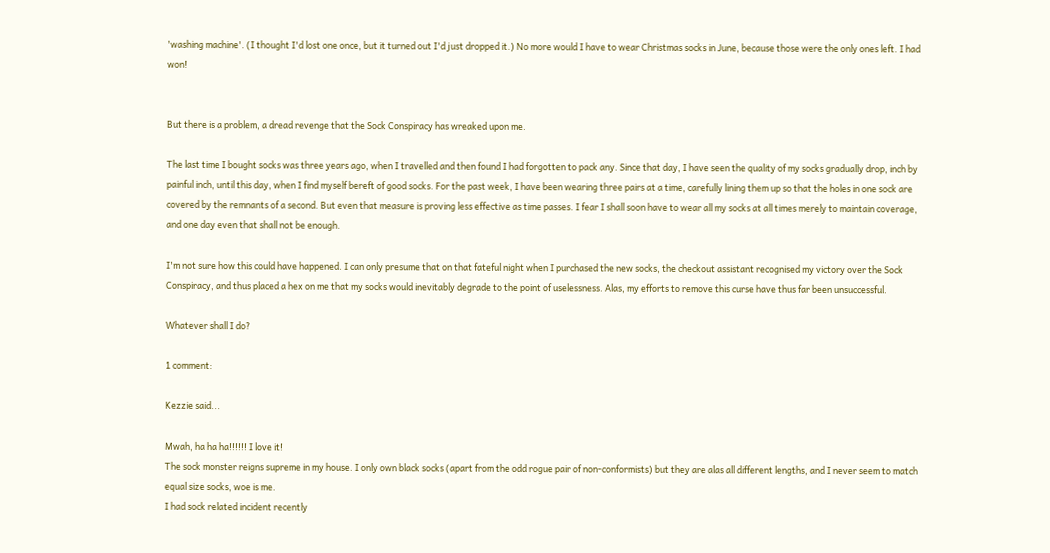'washing machine'. (I thought I'd lost one once, but it turned out I'd just dropped it.) No more would I have to wear Christmas socks in June, because those were the only ones left. I had won!


But there is a problem, a dread revenge that the Sock Conspiracy has wreaked upon me.

The last time I bought socks was three years ago, when I travelled and then found I had forgotten to pack any. Since that day, I have seen the quality of my socks gradually drop, inch by painful inch, until this day, when I find myself bereft of good socks. For the past week, I have been wearing three pairs at a time, carefully lining them up so that the holes in one sock are covered by the remnants of a second. But even that measure is proving less effective as time passes. I fear I shall soon have to wear all my socks at all times merely to maintain coverage, and one day even that shall not be enough.

I'm not sure how this could have happened. I can only presume that on that fateful night when I purchased the new socks, the checkout assistant recognised my victory over the Sock Conspiracy, and thus placed a hex on me that my socks would inevitably degrade to the point of uselessness. Alas, my efforts to remove this curse have thus far been unsuccessful.

Whatever shall I do?

1 comment:

Kezzie said...

Mwah, ha ha ha!!!!!! I love it!
The sock monster reigns supreme in my house. I only own black socks (apart from the odd rogue pair of non-conformists) but they are alas all different lengths, and I never seem to match equal size socks, woe is me.
I had sock related incident recently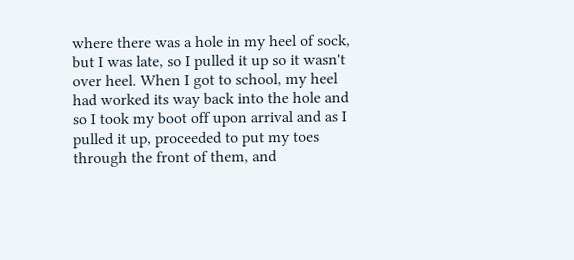where there was a hole in my heel of sock, but I was late, so I pulled it up so it wasn't over heel. When I got to school, my heel had worked its way back into the hole and so I took my boot off upon arrival and as I pulled it up, proceeded to put my toes through the front of them, and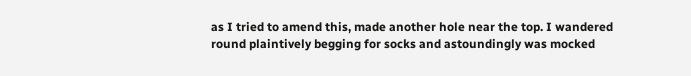as I tried to amend this, made another hole near the top. I wandered round plaintively begging for socks and astoundingly was mocked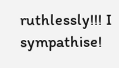ruthlessly!!! I sympathise!